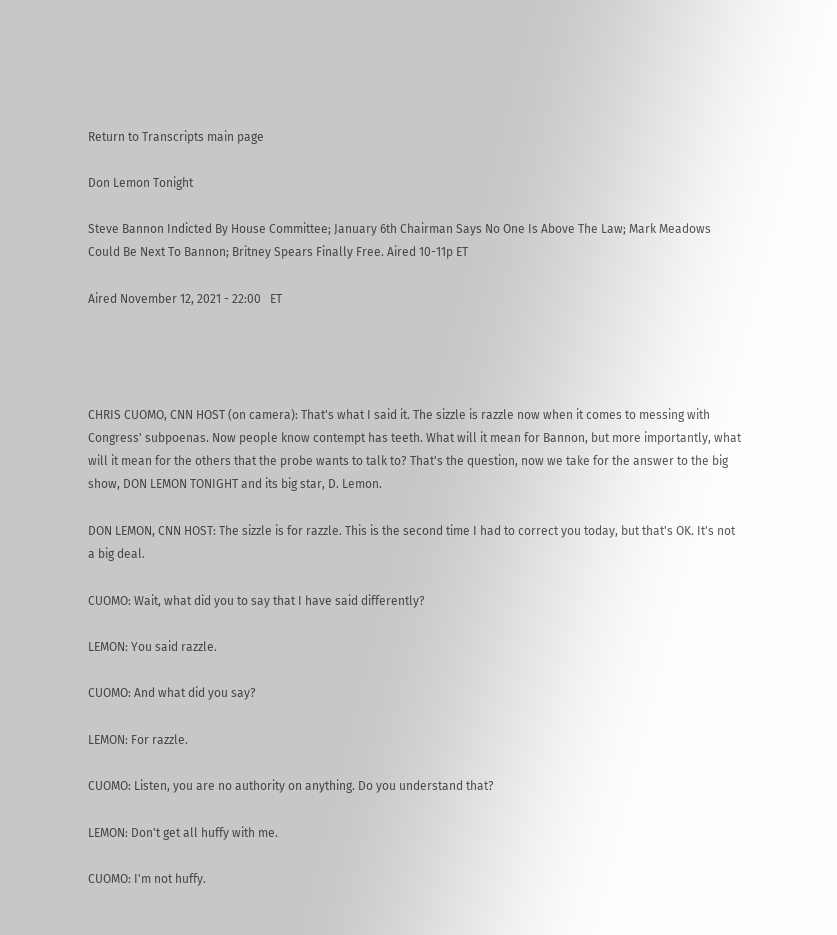Return to Transcripts main page

Don Lemon Tonight

Steve Bannon Indicted By House Committee; January 6th Chairman Says No One Is Above The Law; Mark Meadows Could Be Next To Bannon; Britney Spears Finally Free. Aired 10-11p ET

Aired November 12, 2021 - 22:00   ET




CHRIS CUOMO, CNN HOST (on camera): That's what I said it. The sizzle is razzle now when it comes to messing with Congress' subpoenas. Now people know contempt has teeth. What will it mean for Bannon, but more importantly, what will it mean for the others that the probe wants to talk to? That's the question, now we take for the answer to the big show, DON LEMON TONIGHT and its big star, D. Lemon.

DON LEMON, CNN HOST: The sizzle is for razzle. This is the second time I had to correct you today, but that's OK. It's not a big deal.

CUOMO: Wait, what did you to say that I have said differently?

LEMON: You said razzle.

CUOMO: And what did you say?

LEMON: For razzle.

CUOMO: Listen, you are no authority on anything. Do you understand that?

LEMON: Don't get all huffy with me.

CUOMO: I'm not huffy.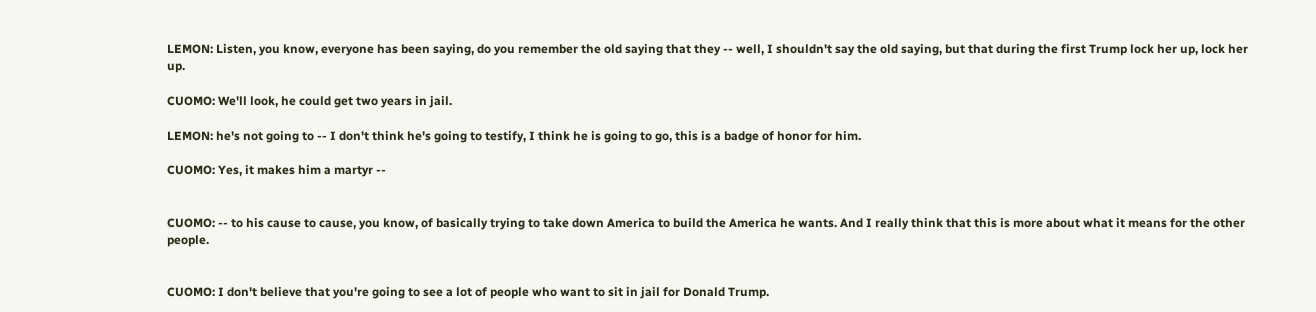LEMON: Listen, you know, everyone has been saying, do you remember the old saying that they -- well, I shouldn't say the old saying, but that during the first Trump lock her up, lock her up.

CUOMO: We'll look, he could get two years in jail.

LEMON: he's not going to -- I don't think he's going to testify, I think he is going to go, this is a badge of honor for him.

CUOMO: Yes, it makes him a martyr --


CUOMO: -- to his cause to cause, you know, of basically trying to take down America to build the America he wants. And I really think that this is more about what it means for the other people.


CUOMO: I don't believe that you're going to see a lot of people who want to sit in jail for Donald Trump.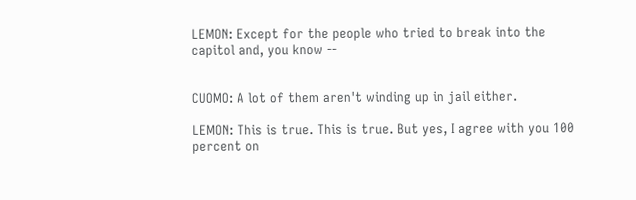LEMON: Except for the people who tried to break into the capitol and, you know --


CUOMO: A lot of them aren't winding up in jail either.

LEMON: This is true. This is true. But yes, I agree with you 100 percent on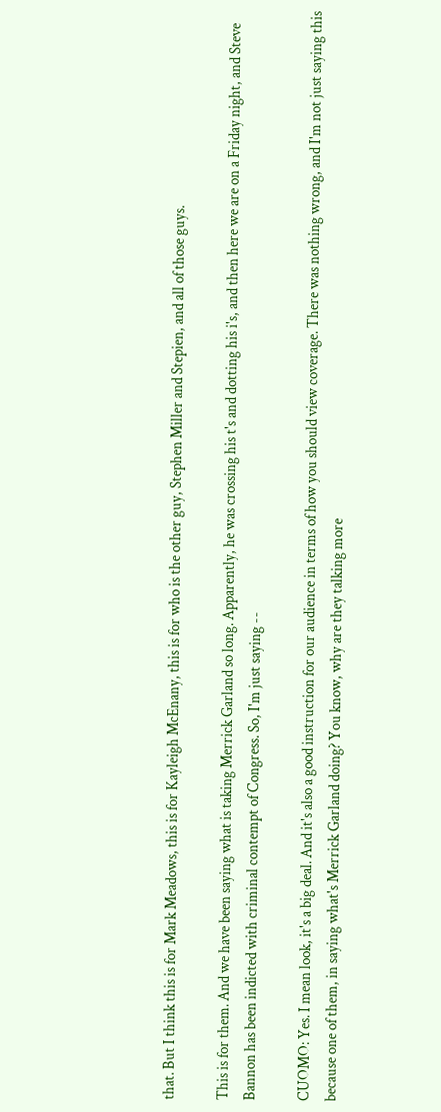that. But I think this is for Mark Meadows, this is for Kayleigh McEnany, this is for who is the other guy, Stephen Miller and Stepien, and all of those guys.

This is for them. And we have been saying what is taking Merrick Garland so long. Apparently, he was crossing his t's and dotting his i's, and then here we are on a Friday night, and Steve Bannon has been indicted with criminal contempt of Congress. So, I'm just saying --

CUOMO: Yes. I mean look, it's a big deal. And it's also a good instruction for our audience in terms of how you should view coverage. There was nothing wrong, and I'm not just saying this because one of them, in saying what's Merrick Garland doing? You know, why are they talking more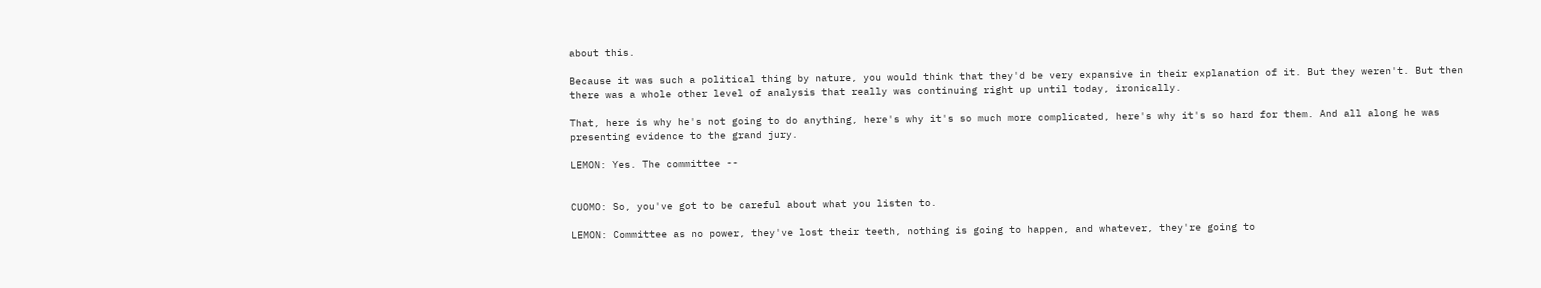about this.

Because it was such a political thing by nature, you would think that they'd be very expansive in their explanation of it. But they weren't. But then there was a whole other level of analysis that really was continuing right up until today, ironically.

That, here is why he's not going to do anything, here's why it's so much more complicated, here's why it's so hard for them. And all along he was presenting evidence to the grand jury.

LEMON: Yes. The committee --


CUOMO: So, you've got to be careful about what you listen to.

LEMON: Committee as no power, they've lost their teeth, nothing is going to happen, and whatever, they're going to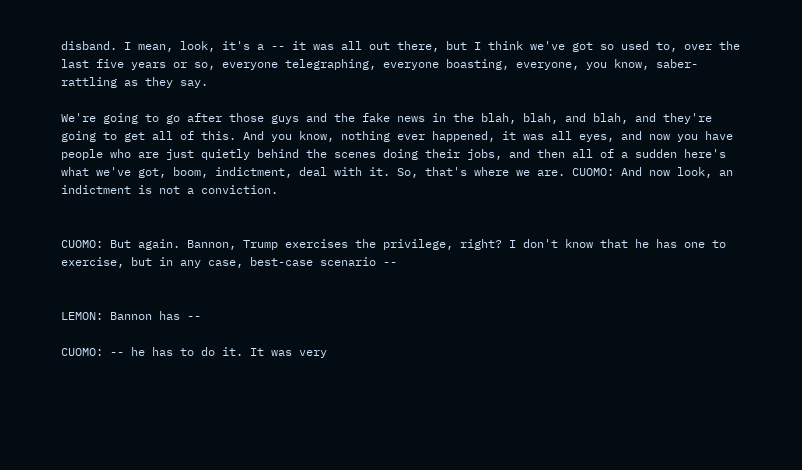disband. I mean, look, it's a -- it was all out there, but I think we've got so used to, over the last five years or so, everyone telegraphing, everyone boasting, everyone, you know, saber-rattling as they say.

We're going to go after those guys and the fake news in the blah, blah, and blah, and they're going to get all of this. And you know, nothing ever happened, it was all eyes, and now you have people who are just quietly behind the scenes doing their jobs, and then all of a sudden here's what we've got, boom, indictment, deal with it. So, that's where we are. CUOMO: And now look, an indictment is not a conviction.


CUOMO: But again. Bannon, Trump exercises the privilege, right? I don't know that he has one to exercise, but in any case, best-case scenario --


LEMON: Bannon has --

CUOMO: -- he has to do it. It was very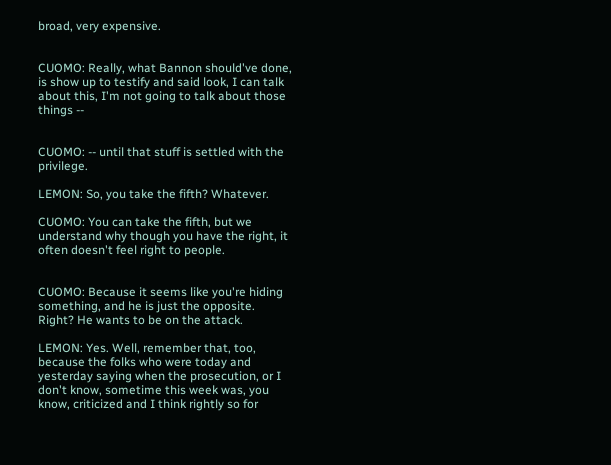broad, very expensive.


CUOMO: Really, what Bannon should've done, is show up to testify and said look, I can talk about this, I'm not going to talk about those things --


CUOMO: -- until that stuff is settled with the privilege.

LEMON: So, you take the fifth? Whatever.

CUOMO: You can take the fifth, but we understand why though you have the right, it often doesn't feel right to people.


CUOMO: Because it seems like you're hiding something, and he is just the opposite. Right? He wants to be on the attack.

LEMON: Yes. Well, remember that, too, because the folks who were today and yesterday saying when the prosecution, or I don't know, sometime this week was, you know, criticized and I think rightly so for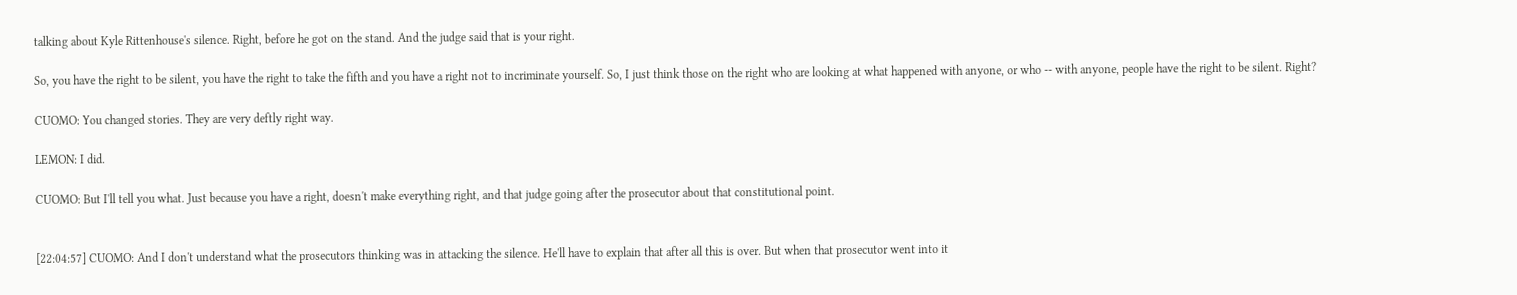talking about Kyle Rittenhouse's silence. Right, before he got on the stand. And the judge said that is your right.

So, you have the right to be silent, you have the right to take the fifth and you have a right not to incriminate yourself. So, I just think those on the right who are looking at what happened with anyone, or who -- with anyone, people have the right to be silent. Right?

CUOMO: You changed stories. They are very deftly right way.

LEMON: I did.

CUOMO: But I'll tell you what. Just because you have a right, doesn't make everything right, and that judge going after the prosecutor about that constitutional point.


[22:04:57] CUOMO: And I don't understand what the prosecutors thinking was in attacking the silence. He'll have to explain that after all this is over. But when that prosecutor went into it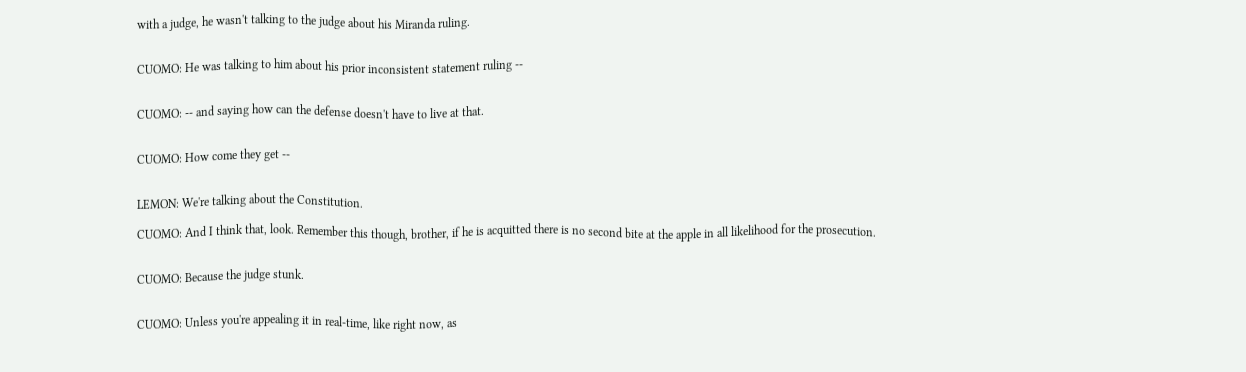with a judge, he wasn't talking to the judge about his Miranda ruling.


CUOMO: He was talking to him about his prior inconsistent statement ruling --


CUOMO: -- and saying how can the defense doesn't have to live at that.


CUOMO: How come they get --


LEMON: We're talking about the Constitution.

CUOMO: And I think that, look. Remember this though, brother, if he is acquitted there is no second bite at the apple in all likelihood for the prosecution.


CUOMO: Because the judge stunk.


CUOMO: Unless you're appealing it in real-time, like right now, as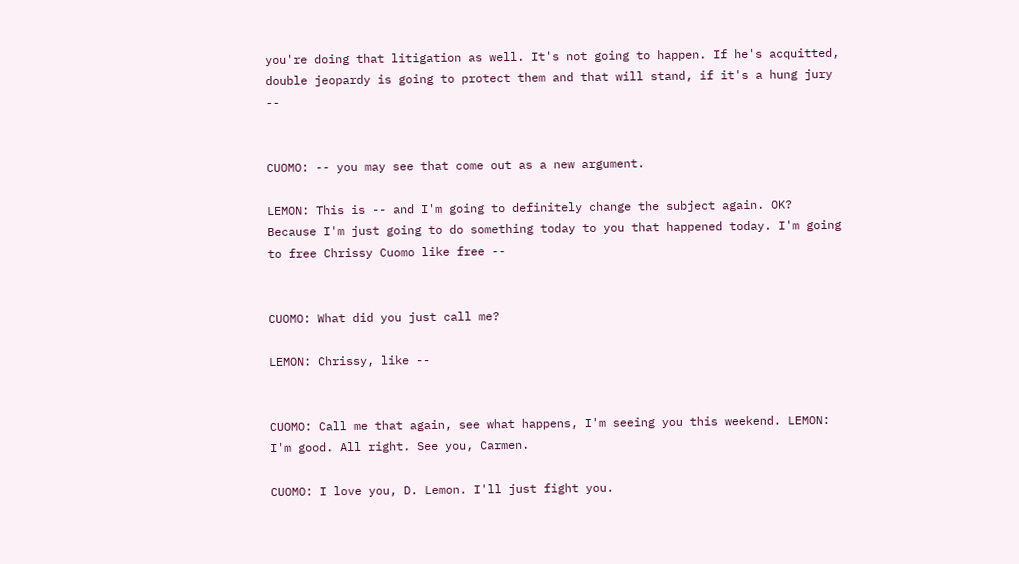you're doing that litigation as well. It's not going to happen. If he's acquitted, double jeopardy is going to protect them and that will stand, if it's a hung jury --


CUOMO: -- you may see that come out as a new argument.

LEMON: This is -- and I'm going to definitely change the subject again. OK? Because I'm just going to do something today to you that happened today. I'm going to free Chrissy Cuomo like free --


CUOMO: What did you just call me?

LEMON: Chrissy, like --


CUOMO: Call me that again, see what happens, I'm seeing you this weekend. LEMON: I'm good. All right. See you, Carmen.

CUOMO: I love you, D. Lemon. I'll just fight you.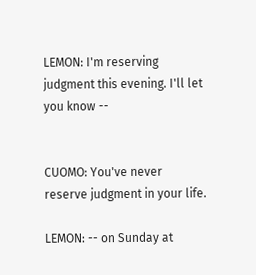LEMON: I'm reserving judgment this evening. I'll let you know --


CUOMO: You've never reserve judgment in your life.

LEMON: -- on Sunday at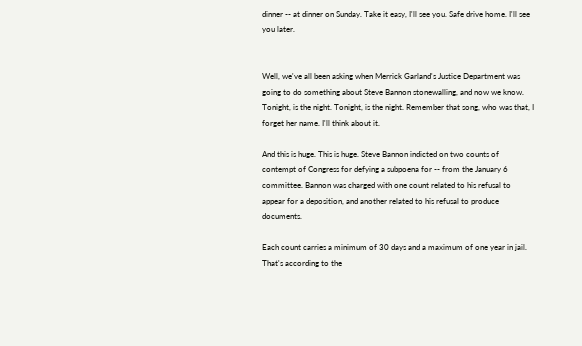dinner -- at dinner on Sunday. Take it easy, I'll see you. Safe drive home. I'll see you later.


Well, we've all been asking when Merrick Garland's Justice Department was going to do something about Steve Bannon stonewalling, and now we know. Tonight, is the night. Tonight, is the night. Remember that song, who was that, I forget her name. I'll think about it.

And this is huge. This is huge. Steve Bannon indicted on two counts of contempt of Congress for defying a subpoena for -- from the January 6 committee. Bannon was charged with one count related to his refusal to appear for a deposition, and another related to his refusal to produce documents.

Each count carries a minimum of 30 days and a maximum of one year in jail. That's according to the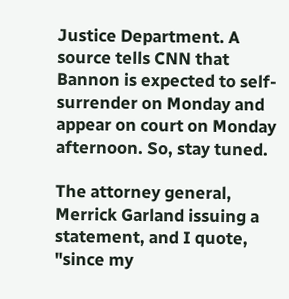Justice Department. A source tells CNN that Bannon is expected to self-surrender on Monday and appear on court on Monday afternoon. So, stay tuned.

The attorney general, Merrick Garland issuing a statement, and I quote, "since my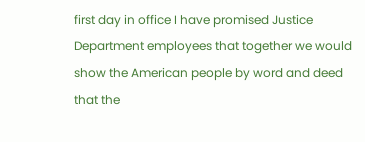first day in office I have promised Justice Department employees that together we would show the American people by word and deed that the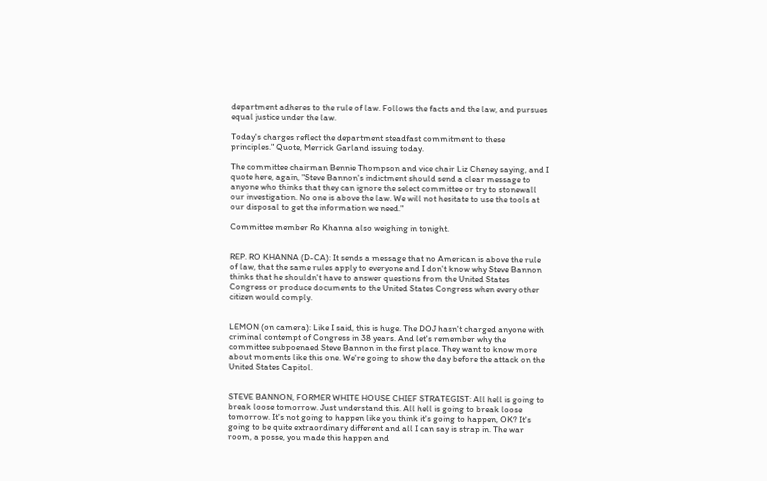department adheres to the rule of law. Follows the facts and the law, and pursues equal justice under the law.

Today's charges reflect the department steadfast commitment to these principles." Quote, Merrick Garland issuing today.

The committee chairman Bennie Thompson and vice chair Liz Cheney saying, and I quote here, again, "Steve Bannon's indictment should send a clear message to anyone who thinks that they can ignore the select committee or try to stonewall our investigation. No one is above the law. We will not hesitate to use the tools at our disposal to get the information we need."

Committee member Ro Khanna also weighing in tonight.


REP. RO KHANNA (D-CA): It sends a message that no American is above the rule of law, that the same rules apply to everyone and I don't know why Steve Bannon thinks that he shouldn't have to answer questions from the United States Congress or produce documents to the United States Congress when every other citizen would comply.


LEMON (on camera): Like I said, this is huge. The DOJ hasn't charged anyone with criminal contempt of Congress in 38 years. And let's remember why the committee subpoenaed Steve Bannon in the first place. They want to know more about moments like this one. We're going to show the day before the attack on the United States Capitol.


STEVE BANNON, FORMER WHITE HOUSE CHIEF STRATEGIST: All hell is going to break loose tomorrow. Just understand this. All hell is going to break loose tomorrow. It's not going to happen like you think it's going to happen, OK? It's going to be quite extraordinary different and all I can say is strap in. The war room, a posse, you made this happen and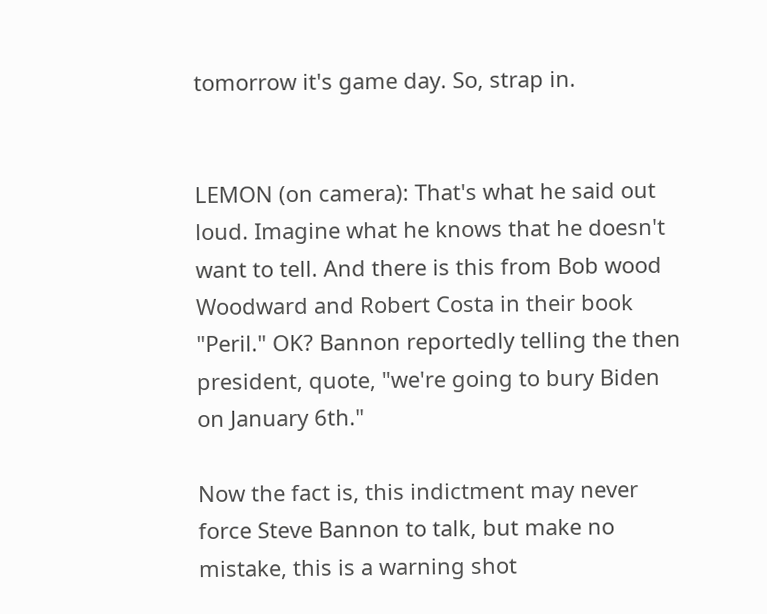tomorrow it's game day. So, strap in.


LEMON (on camera): That's what he said out loud. Imagine what he knows that he doesn't want to tell. And there is this from Bob wood Woodward and Robert Costa in their book "Peril." OK? Bannon reportedly telling the then president, quote, "we're going to bury Biden on January 6th."

Now the fact is, this indictment may never force Steve Bannon to talk, but make no mistake, this is a warning shot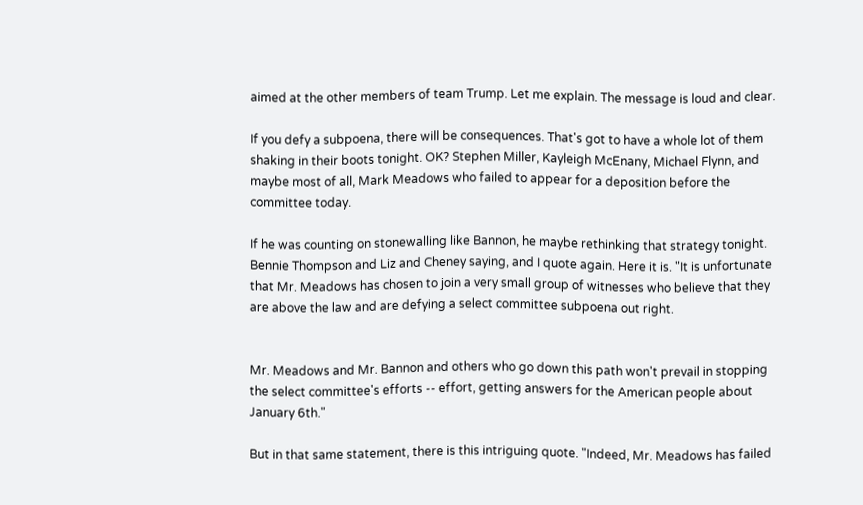aimed at the other members of team Trump. Let me explain. The message is loud and clear.

If you defy a subpoena, there will be consequences. That's got to have a whole lot of them shaking in their boots tonight. OK? Stephen Miller, Kayleigh McEnany, Michael Flynn, and maybe most of all, Mark Meadows who failed to appear for a deposition before the committee today.

If he was counting on stonewalling like Bannon, he maybe rethinking that strategy tonight. Bennie Thompson and Liz and Cheney saying, and I quote again. Here it is. "It is unfortunate that Mr. Meadows has chosen to join a very small group of witnesses who believe that they are above the law and are defying a select committee subpoena out right.


Mr. Meadows and Mr. Bannon and others who go down this path won't prevail in stopping the select committee's efforts -- effort, getting answers for the American people about January 6th."

But in that same statement, there is this intriguing quote. "Indeed, Mr. Meadows has failed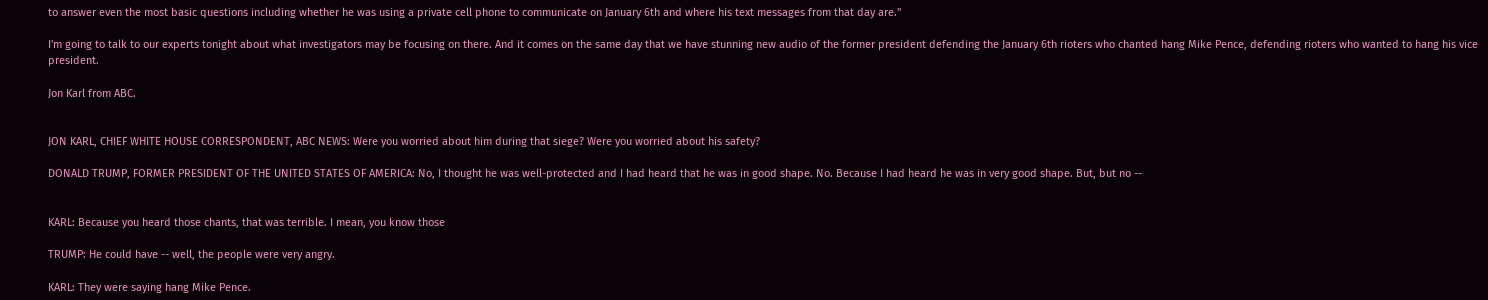to answer even the most basic questions including whether he was using a private cell phone to communicate on January 6th and where his text messages from that day are."

I'm going to talk to our experts tonight about what investigators may be focusing on there. And it comes on the same day that we have stunning new audio of the former president defending the January 6th rioters who chanted hang Mike Pence, defending rioters who wanted to hang his vice president.

Jon Karl from ABC.


JON KARL, CHIEF WHITE HOUSE CORRESPONDENT, ABC NEWS: Were you worried about him during that siege? Were you worried about his safety?

DONALD TRUMP, FORMER PRESIDENT OF THE UNITED STATES OF AMERICA: No, I thought he was well-protected and I had heard that he was in good shape. No. Because I had heard he was in very good shape. But, but no --


KARL: Because you heard those chants, that was terrible. I mean, you know those

TRUMP: He could have -- well, the people were very angry.

KARL: They were saying hang Mike Pence.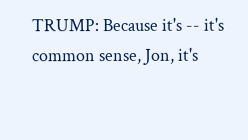TRUMP: Because it's -- it's common sense, Jon, it's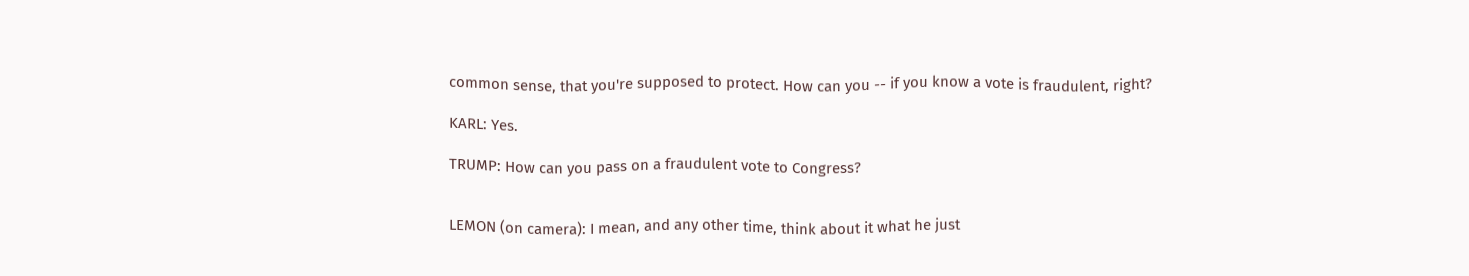common sense, that you're supposed to protect. How can you -- if you know a vote is fraudulent, right?

KARL: Yes.

TRUMP: How can you pass on a fraudulent vote to Congress?


LEMON (on camera): I mean, and any other time, think about it what he just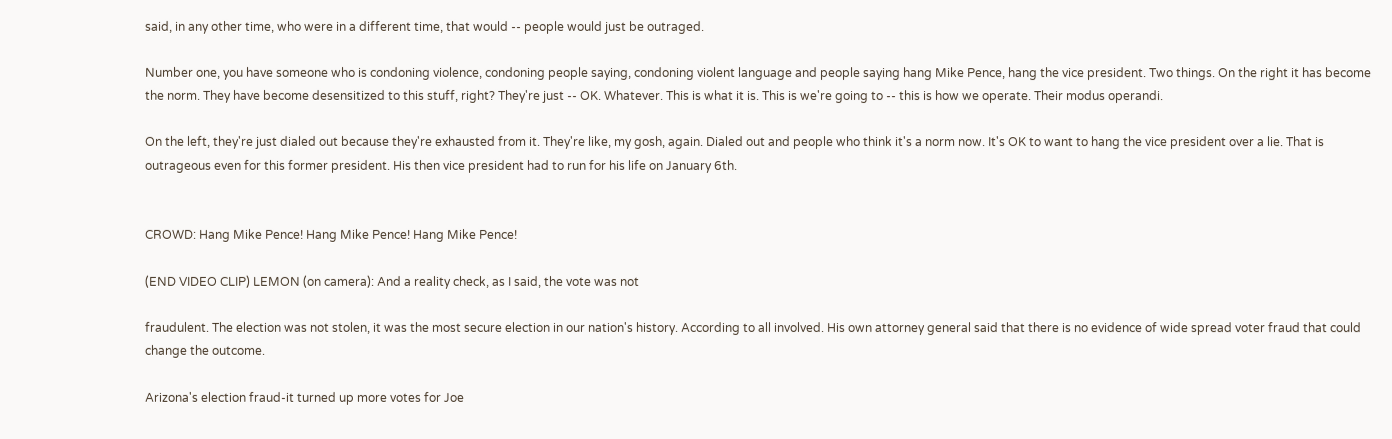said, in any other time, who were in a different time, that would -- people would just be outraged.

Number one, you have someone who is condoning violence, condoning people saying, condoning violent language and people saying hang Mike Pence, hang the vice president. Two things. On the right it has become the norm. They have become desensitized to this stuff, right? They're just -- OK. Whatever. This is what it is. This is we're going to -- this is how we operate. Their modus operandi.

On the left, they're just dialed out because they're exhausted from it. They're like, my gosh, again. Dialed out and people who think it's a norm now. It's OK to want to hang the vice president over a lie. That is outrageous even for this former president. His then vice president had to run for his life on January 6th.


CROWD: Hang Mike Pence! Hang Mike Pence! Hang Mike Pence!

(END VIDEO CLIP) LEMON (on camera): And a reality check, as I said, the vote was not

fraudulent. The election was not stolen, it was the most secure election in our nation's history. According to all involved. His own attorney general said that there is no evidence of wide spread voter fraud that could change the outcome.

Arizona's election fraud-it turned up more votes for Joe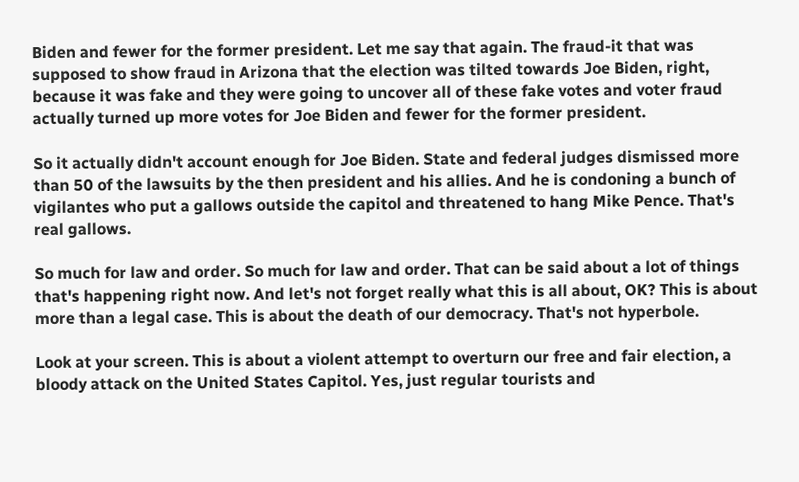Biden and fewer for the former president. Let me say that again. The fraud-it that was supposed to show fraud in Arizona that the election was tilted towards Joe Biden, right, because it was fake and they were going to uncover all of these fake votes and voter fraud actually turned up more votes for Joe Biden and fewer for the former president.

So it actually didn't account enough for Joe Biden. State and federal judges dismissed more than 50 of the lawsuits by the then president and his allies. And he is condoning a bunch of vigilantes who put a gallows outside the capitol and threatened to hang Mike Pence. That's real gallows.

So much for law and order. So much for law and order. That can be said about a lot of things that's happening right now. And let's not forget really what this is all about, OK? This is about more than a legal case. This is about the death of our democracy. That's not hyperbole.

Look at your screen. This is about a violent attempt to overturn our free and fair election, a bloody attack on the United States Capitol. Yes, just regular tourists and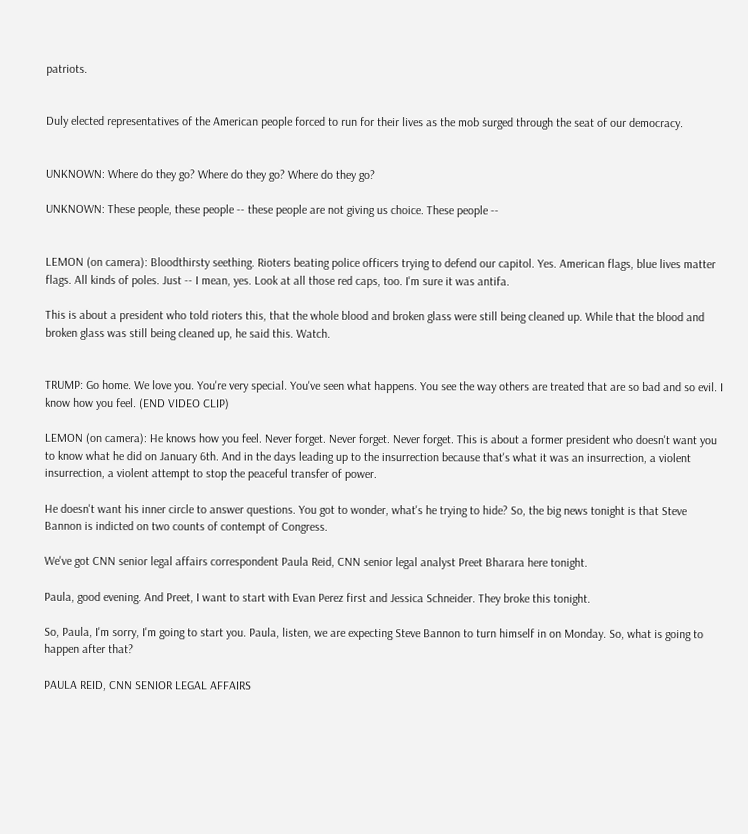patriots.


Duly elected representatives of the American people forced to run for their lives as the mob surged through the seat of our democracy.


UNKNOWN: Where do they go? Where do they go? Where do they go?

UNKNOWN: These people, these people -- these people are not giving us choice. These people --


LEMON (on camera): Bloodthirsty seething. Rioters beating police officers trying to defend our capitol. Yes. American flags, blue lives matter flags. All kinds of poles. Just -- I mean, yes. Look at all those red caps, too. I'm sure it was antifa.

This is about a president who told rioters this, that the whole blood and broken glass were still being cleaned up. While that the blood and broken glass was still being cleaned up, he said this. Watch.


TRUMP: Go home. We love you. You're very special. You've seen what happens. You see the way others are treated that are so bad and so evil. I know how you feel. (END VIDEO CLIP)

LEMON (on camera): He knows how you feel. Never forget. Never forget. Never forget. This is about a former president who doesn't want you to know what he did on January 6th. And in the days leading up to the insurrection because that's what it was an insurrection, a violent insurrection, a violent attempt to stop the peaceful transfer of power.

He doesn't want his inner circle to answer questions. You got to wonder, what's he trying to hide? So, the big news tonight is that Steve Bannon is indicted on two counts of contempt of Congress.

We've got CNN senior legal affairs correspondent Paula Reid, CNN senior legal analyst Preet Bharara here tonight.

Paula, good evening. And Preet, I want to start with Evan Perez first and Jessica Schneider. They broke this tonight.

So, Paula, I'm sorry, I'm going to start you. Paula, listen, we are expecting Steve Bannon to turn himself in on Monday. So, what is going to happen after that?

PAULA REID, CNN SENIOR LEGAL AFFAIRS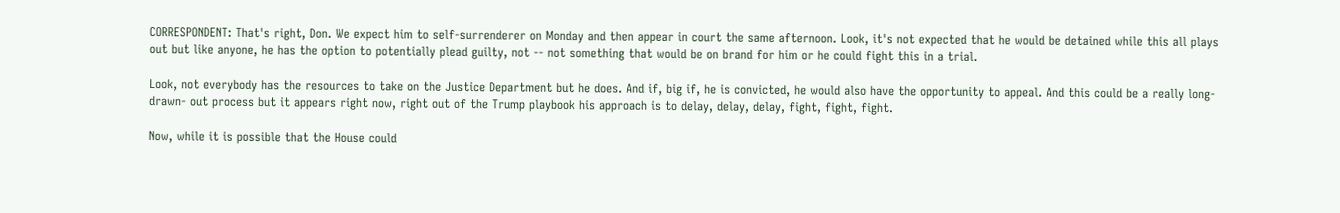CORRESPONDENT: That's right, Don. We expect him to self-surrenderer on Monday and then appear in court the same afternoon. Look, it's not expected that he would be detained while this all plays out but like anyone, he has the option to potentially plead guilty, not -- not something that would be on brand for him or he could fight this in a trial.

Look, not everybody has the resources to take on the Justice Department but he does. And if, big if, he is convicted, he would also have the opportunity to appeal. And this could be a really long-drawn- out process but it appears right now, right out of the Trump playbook his approach is to delay, delay, delay, fight, fight, fight.

Now, while it is possible that the House could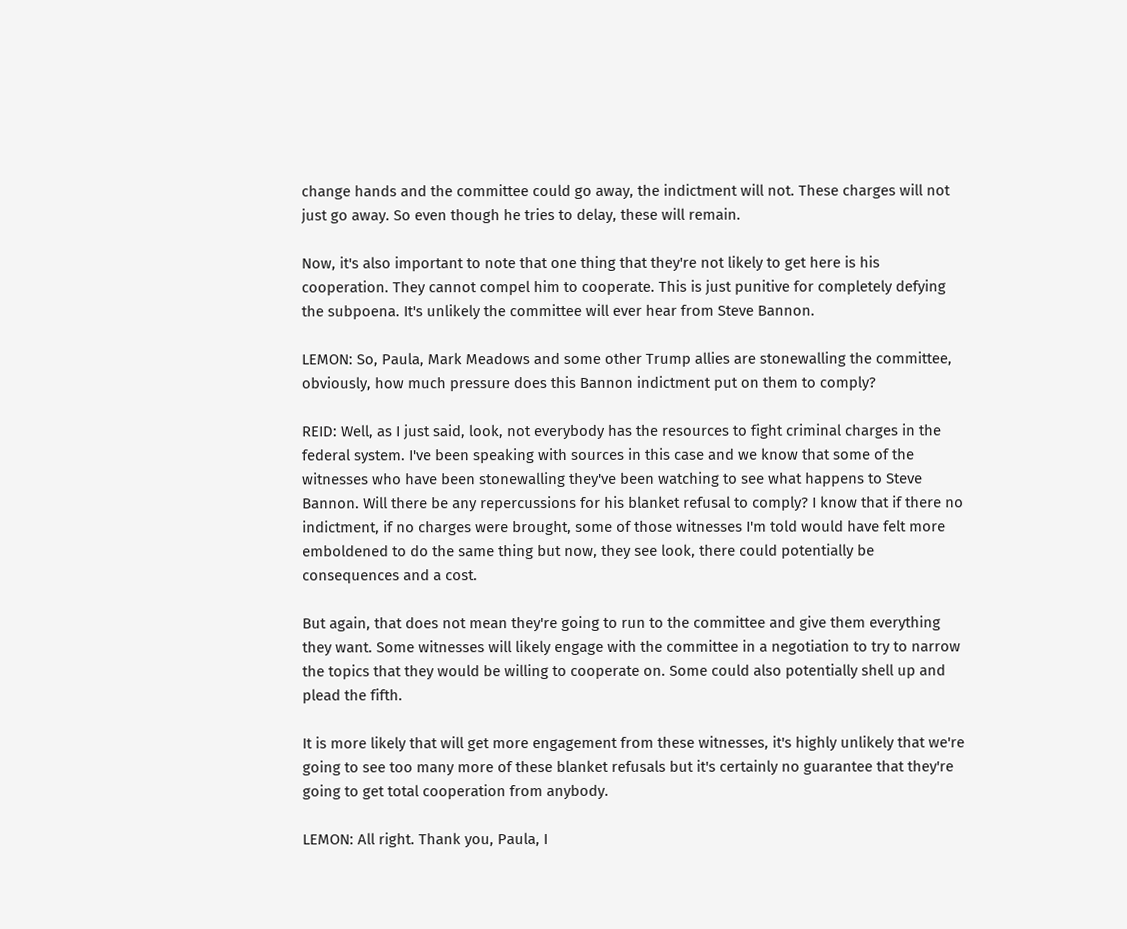change hands and the committee could go away, the indictment will not. These charges will not just go away. So even though he tries to delay, these will remain.

Now, it's also important to note that one thing that they're not likely to get here is his cooperation. They cannot compel him to cooperate. This is just punitive for completely defying the subpoena. It's unlikely the committee will ever hear from Steve Bannon.

LEMON: So, Paula, Mark Meadows and some other Trump allies are stonewalling the committee, obviously, how much pressure does this Bannon indictment put on them to comply?

REID: Well, as I just said, look, not everybody has the resources to fight criminal charges in the federal system. I've been speaking with sources in this case and we know that some of the witnesses who have been stonewalling they've been watching to see what happens to Steve Bannon. Will there be any repercussions for his blanket refusal to comply? I know that if there no indictment, if no charges were brought, some of those witnesses I'm told would have felt more emboldened to do the same thing but now, they see look, there could potentially be consequences and a cost.

But again, that does not mean they're going to run to the committee and give them everything they want. Some witnesses will likely engage with the committee in a negotiation to try to narrow the topics that they would be willing to cooperate on. Some could also potentially shell up and plead the fifth.

It is more likely that will get more engagement from these witnesses, it's highly unlikely that we're going to see too many more of these blanket refusals but it's certainly no guarantee that they're going to get total cooperation from anybody.

LEMON: All right. Thank you, Paula, I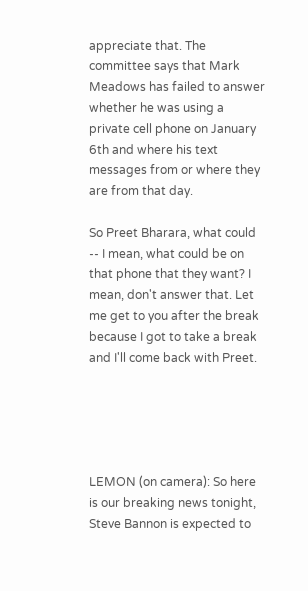appreciate that. The committee says that Mark Meadows has failed to answer whether he was using a private cell phone on January 6th and where his text messages from or where they are from that day.

So Preet Bharara, what could -- I mean, what could be on that phone that they want? I mean, don't answer that. Let me get to you after the break because I got to take a break and I'll come back with Preet.





LEMON (on camera): So here is our breaking news tonight, Steve Bannon is expected to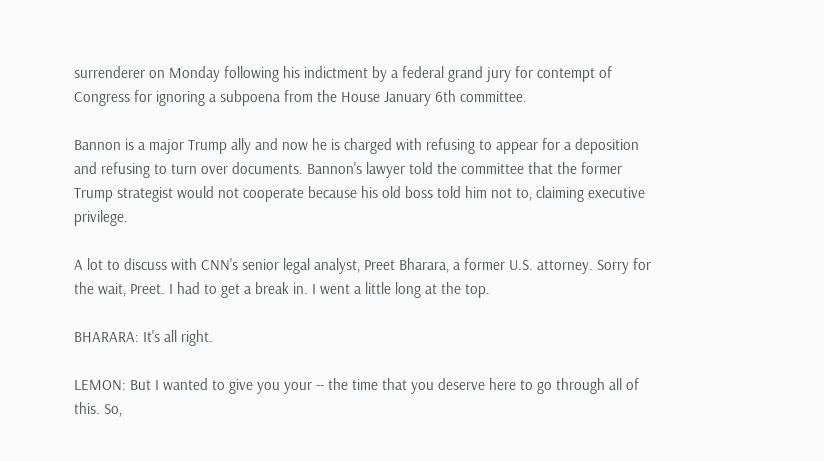surrenderer on Monday following his indictment by a federal grand jury for contempt of Congress for ignoring a subpoena from the House January 6th committee.

Bannon is a major Trump ally and now he is charged with refusing to appear for a deposition and refusing to turn over documents. Bannon's lawyer told the committee that the former Trump strategist would not cooperate because his old boss told him not to, claiming executive privilege.

A lot to discuss with CNN's senior legal analyst, Preet Bharara, a former U.S. attorney. Sorry for the wait, Preet. I had to get a break in. I went a little long at the top.

BHARARA: It's all right.

LEMON: But I wanted to give you your -- the time that you deserve here to go through all of this. So,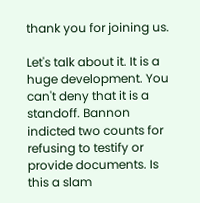thank you for joining us.

Let's talk about it. It is a huge development. You can't deny that it is a standoff. Bannon indicted two counts for refusing to testify or provide documents. Is this a slam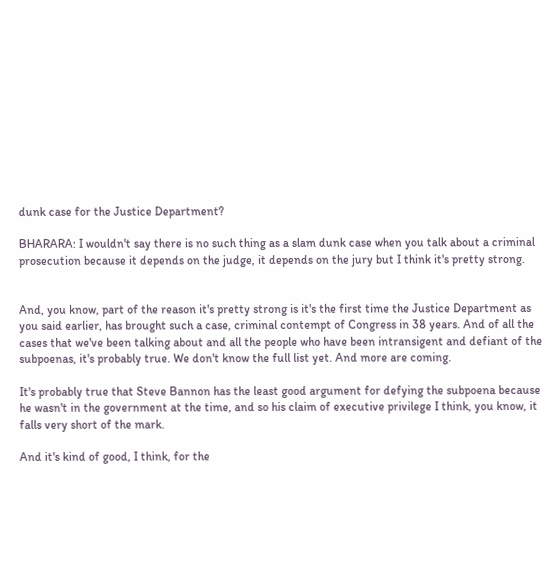dunk case for the Justice Department?

BHARARA: I wouldn't say there is no such thing as a slam dunk case when you talk about a criminal prosecution because it depends on the judge, it depends on the jury but I think it's pretty strong.


And, you know, part of the reason it's pretty strong is it's the first time the Justice Department as you said earlier, has brought such a case, criminal contempt of Congress in 38 years. And of all the cases that we've been talking about and all the people who have been intransigent and defiant of the subpoenas, it's probably true. We don't know the full list yet. And more are coming.

It's probably true that Steve Bannon has the least good argument for defying the subpoena because he wasn't in the government at the time, and so his claim of executive privilege I think, you know, it falls very short of the mark.

And it's kind of good, I think, for the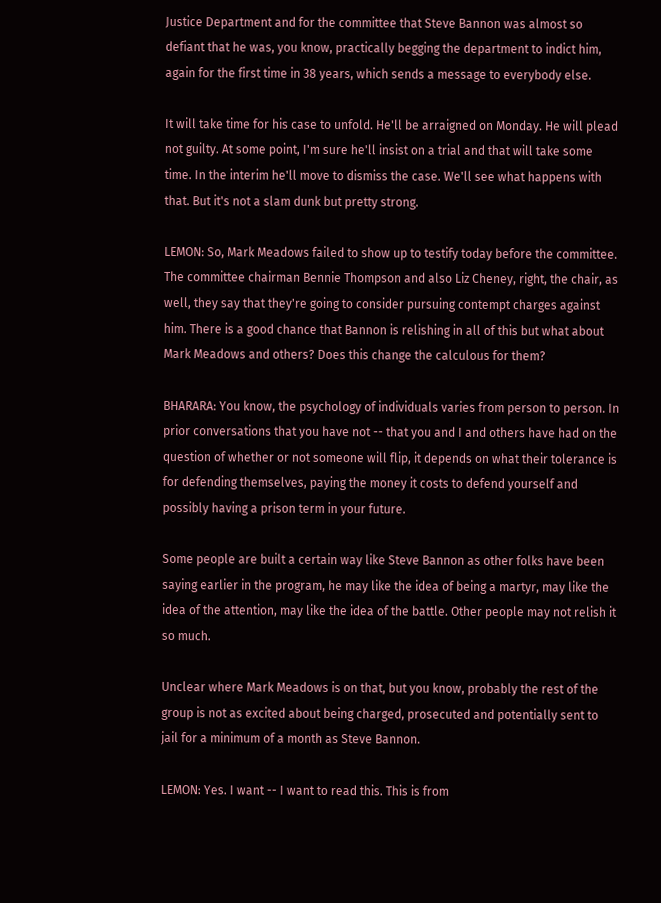Justice Department and for the committee that Steve Bannon was almost so defiant that he was, you know, practically begging the department to indict him, again for the first time in 38 years, which sends a message to everybody else.

It will take time for his case to unfold. He'll be arraigned on Monday. He will plead not guilty. At some point, I'm sure he'll insist on a trial and that will take some time. In the interim he'll move to dismiss the case. We'll see what happens with that. But it's not a slam dunk but pretty strong.

LEMON: So, Mark Meadows failed to show up to testify today before the committee. The committee chairman Bennie Thompson and also Liz Cheney, right, the chair, as well, they say that they're going to consider pursuing contempt charges against him. There is a good chance that Bannon is relishing in all of this but what about Mark Meadows and others? Does this change the calculous for them?

BHARARA: You know, the psychology of individuals varies from person to person. In prior conversations that you have not -- that you and I and others have had on the question of whether or not someone will flip, it depends on what their tolerance is for defending themselves, paying the money it costs to defend yourself and possibly having a prison term in your future.

Some people are built a certain way like Steve Bannon as other folks have been saying earlier in the program, he may like the idea of being a martyr, may like the idea of the attention, may like the idea of the battle. Other people may not relish it so much.

Unclear where Mark Meadows is on that, but you know, probably the rest of the group is not as excited about being charged, prosecuted and potentially sent to jail for a minimum of a month as Steve Bannon.

LEMON: Yes. I want -- I want to read this. This is from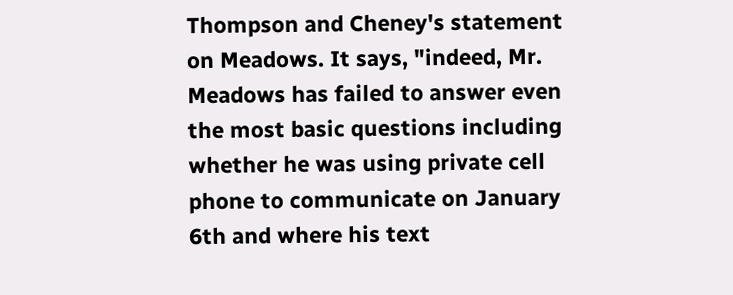Thompson and Cheney's statement on Meadows. It says, "indeed, Mr. Meadows has failed to answer even the most basic questions including whether he was using private cell phone to communicate on January 6th and where his text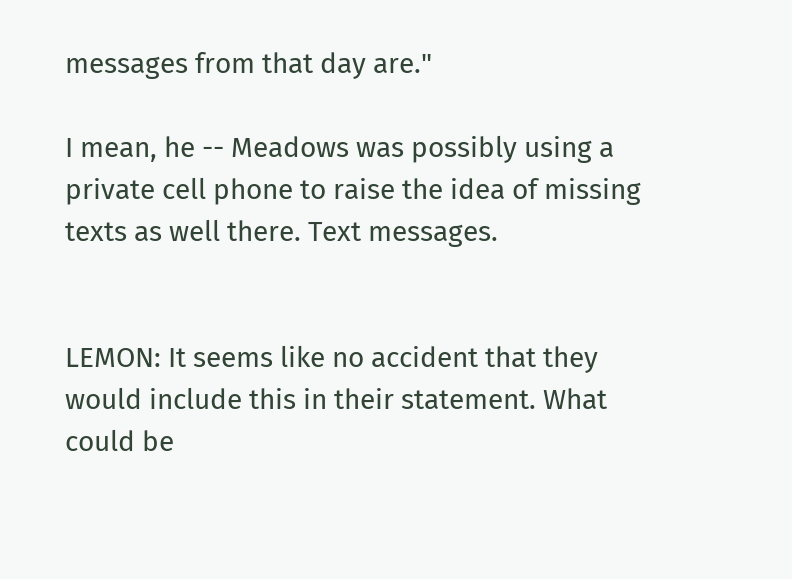messages from that day are."

I mean, he -- Meadows was possibly using a private cell phone to raise the idea of missing texts as well there. Text messages.


LEMON: It seems like no accident that they would include this in their statement. What could be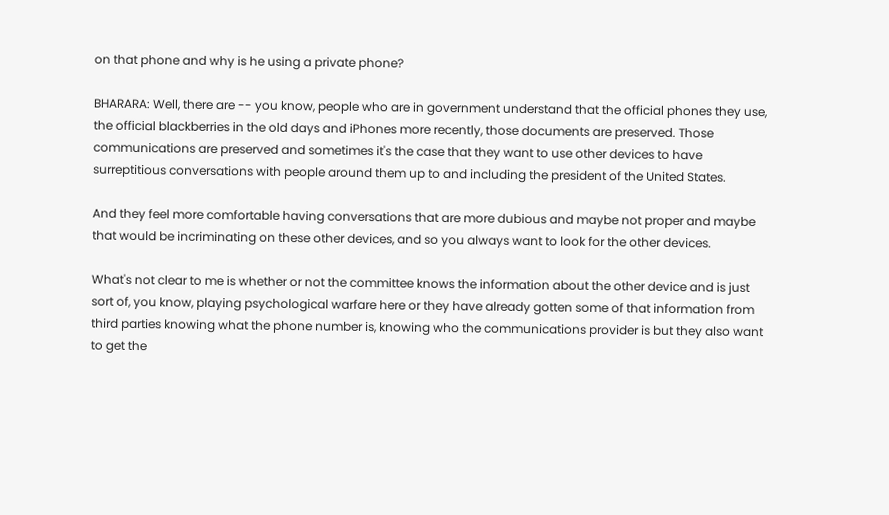on that phone and why is he using a private phone?

BHARARA: Well, there are -- you know, people who are in government understand that the official phones they use, the official blackberries in the old days and iPhones more recently, those documents are preserved. Those communications are preserved and sometimes it's the case that they want to use other devices to have surreptitious conversations with people around them up to and including the president of the United States.

And they feel more comfortable having conversations that are more dubious and maybe not proper and maybe that would be incriminating on these other devices, and so you always want to look for the other devices.

What's not clear to me is whether or not the committee knows the information about the other device and is just sort of, you know, playing psychological warfare here or they have already gotten some of that information from third parties knowing what the phone number is, knowing who the communications provider is but they also want to get the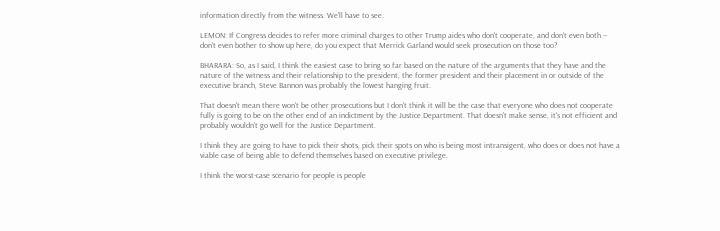information directly from the witness. We'll have to see.

LEMON: If Congress decides to refer more criminal charges to other Trump aides who don't cooperate, and don't even both -- don't even bother to show up here, do you expect that Merrick Garland would seek prosecution on those too?

BHARARA: So, as I said, I think the easiest case to bring so far based on the nature of the arguments that they have and the nature of the witness and their relationship to the president, the former president and their placement in or outside of the executive branch, Steve Bannon was probably the lowest hanging fruit.

That doesn't mean there won't be other prosecutions but I don't think it will be the case that everyone who does not cooperate fully is going to be on the other end of an indictment by the Justice Department. That doesn't make sense, it's not efficient and probably wouldn't go well for the Justice Department.

I think they are going to have to pick their shots, pick their spots on who is being most intransigent, who does or does not have a viable case of being able to defend themselves based on executive privilege.

I think the worst-case scenario for people is people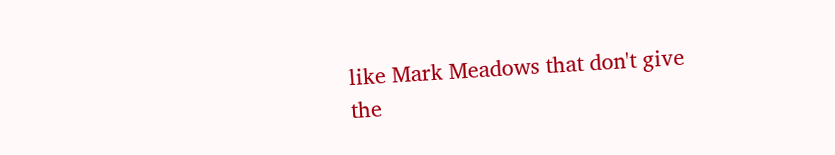like Mark Meadows that don't give the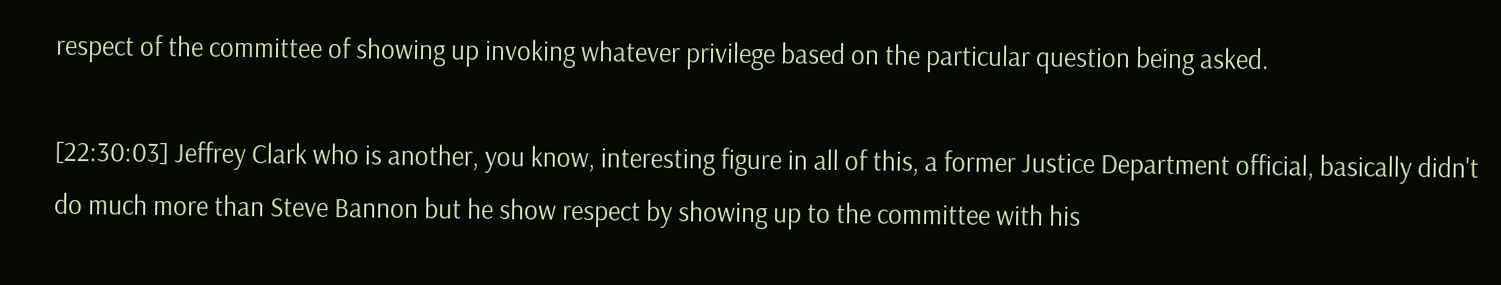respect of the committee of showing up invoking whatever privilege based on the particular question being asked.

[22:30:03] Jeffrey Clark who is another, you know, interesting figure in all of this, a former Justice Department official, basically didn't do much more than Steve Bannon but he show respect by showing up to the committee with his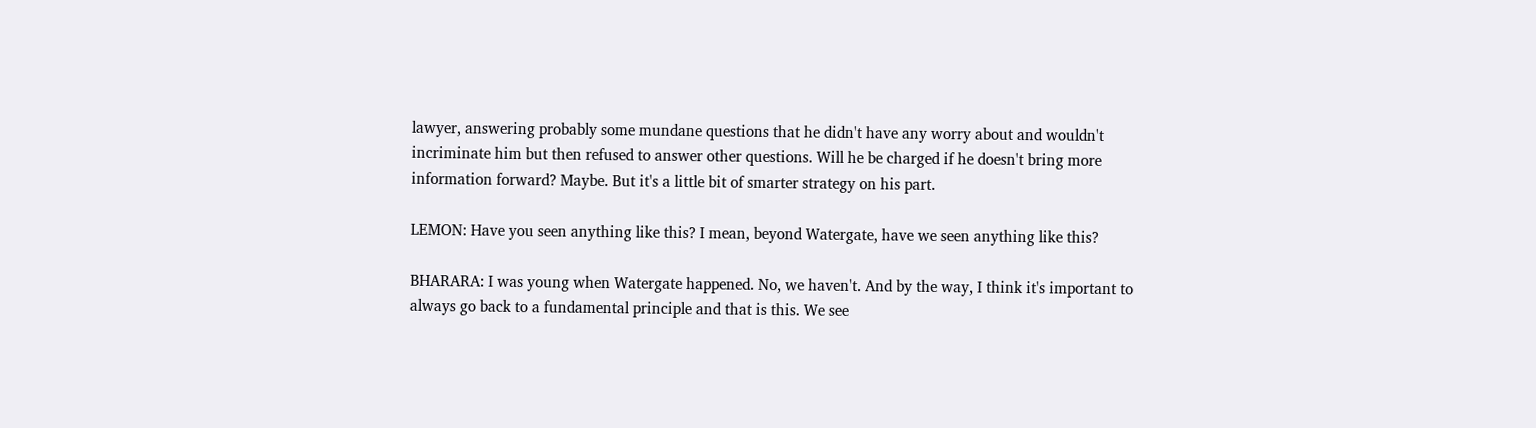lawyer, answering probably some mundane questions that he didn't have any worry about and wouldn't incriminate him but then refused to answer other questions. Will he be charged if he doesn't bring more information forward? Maybe. But it's a little bit of smarter strategy on his part.

LEMON: Have you seen anything like this? I mean, beyond Watergate, have we seen anything like this?

BHARARA: I was young when Watergate happened. No, we haven't. And by the way, I think it's important to always go back to a fundamental principle and that is this. We see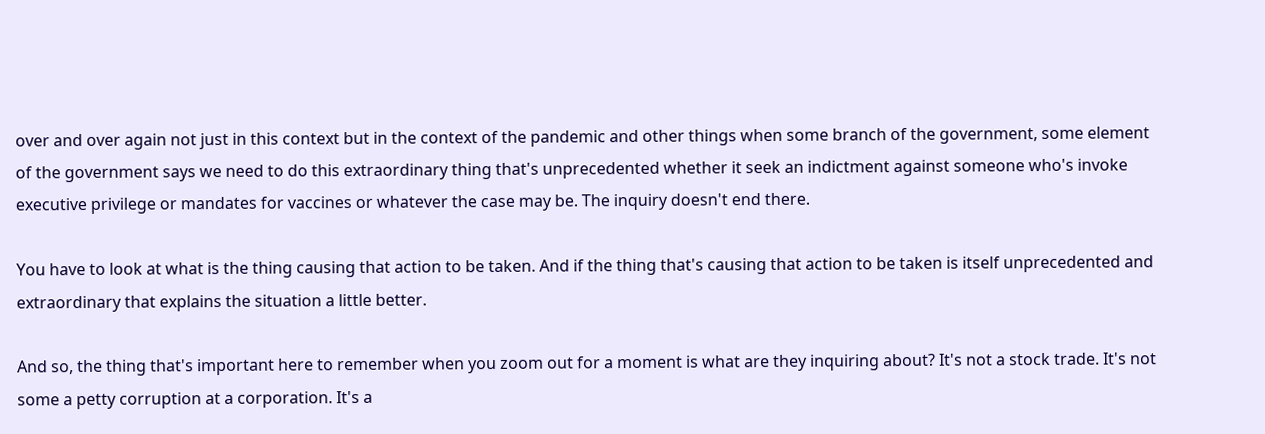over and over again not just in this context but in the context of the pandemic and other things when some branch of the government, some element of the government says we need to do this extraordinary thing that's unprecedented whether it seek an indictment against someone who's invoke executive privilege or mandates for vaccines or whatever the case may be. The inquiry doesn't end there.

You have to look at what is the thing causing that action to be taken. And if the thing that's causing that action to be taken is itself unprecedented and extraordinary that explains the situation a little better.

And so, the thing that's important here to remember when you zoom out for a moment is what are they inquiring about? It's not a stock trade. It's not some a petty corruption at a corporation. It's a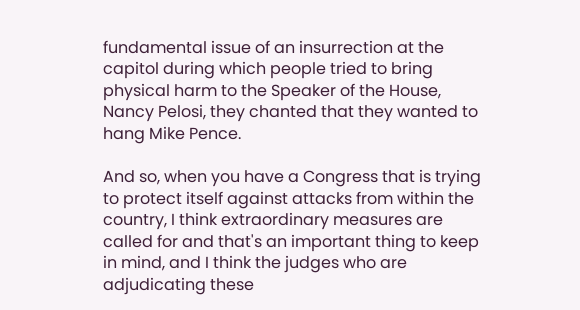fundamental issue of an insurrection at the capitol during which people tried to bring physical harm to the Speaker of the House, Nancy Pelosi, they chanted that they wanted to hang Mike Pence.

And so, when you have a Congress that is trying to protect itself against attacks from within the country, I think extraordinary measures are called for and that's an important thing to keep in mind, and I think the judges who are adjudicating these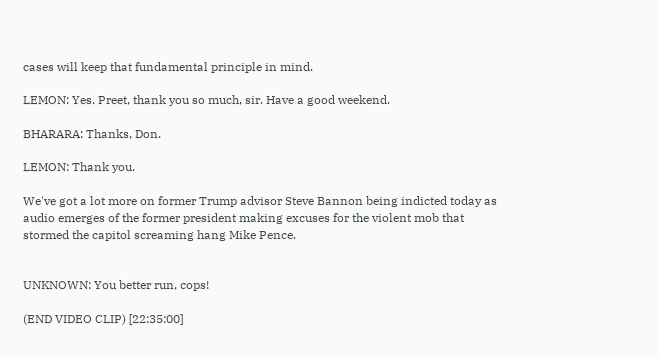cases will keep that fundamental principle in mind.

LEMON: Yes. Preet, thank you so much, sir. Have a good weekend.

BHARARA: Thanks, Don.

LEMON: Thank you.

We've got a lot more on former Trump advisor Steve Bannon being indicted today as audio emerges of the former president making excuses for the violent mob that stormed the capitol screaming hang Mike Pence.


UNKNOWN: You better run, cops!

(END VIDEO CLIP) [22:35:00]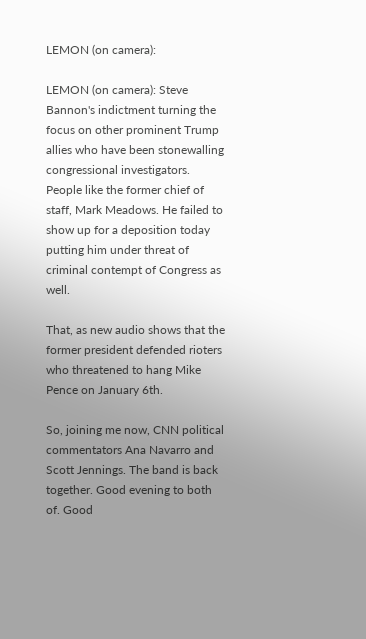LEMON (on camera):

LEMON (on camera): Steve Bannon's indictment turning the focus on other prominent Trump allies who have been stonewalling congressional investigators. People like the former chief of staff, Mark Meadows. He failed to show up for a deposition today putting him under threat of criminal contempt of Congress as well.

That, as new audio shows that the former president defended rioters who threatened to hang Mike Pence on January 6th.

So, joining me now, CNN political commentators Ana Navarro and Scott Jennings. The band is back together. Good evening to both of. Good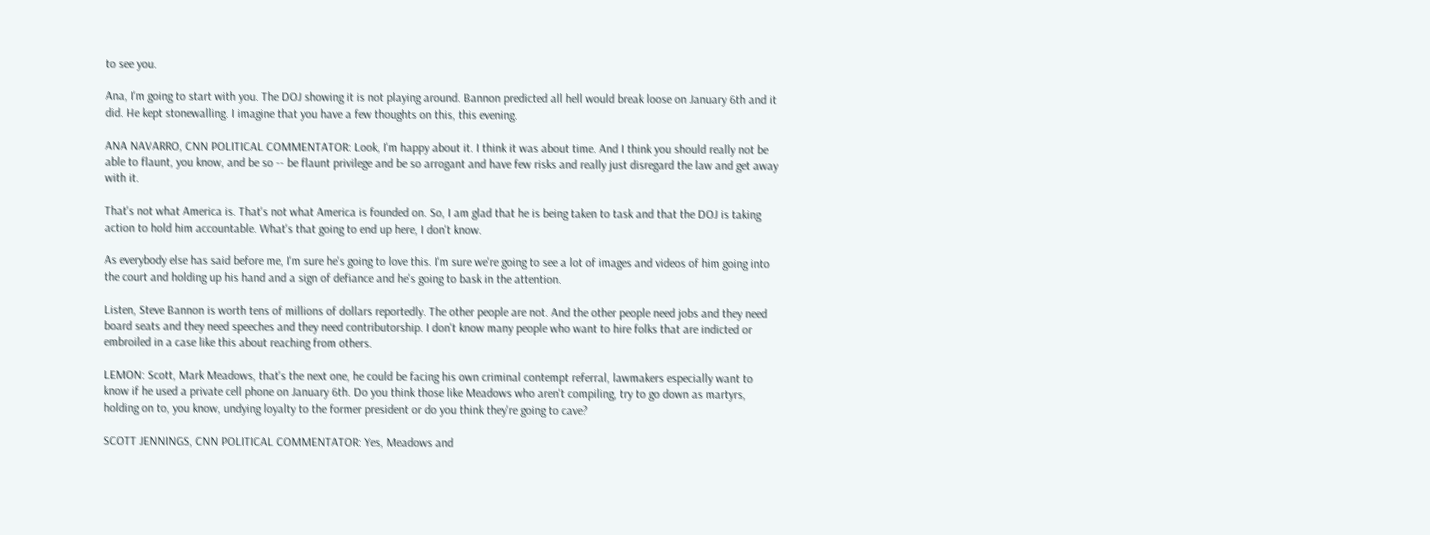to see you.

Ana, I'm going to start with you. The DOJ showing it is not playing around. Bannon predicted all hell would break loose on January 6th and it did. He kept stonewalling. I imagine that you have a few thoughts on this, this evening.

ANA NAVARRO, CNN POLITICAL COMMENTATOR: Look, I'm happy about it. I think it was about time. And I think you should really not be able to flaunt, you know, and be so -- be flaunt privilege and be so arrogant and have few risks and really just disregard the law and get away with it.

That's not what America is. That's not what America is founded on. So, I am glad that he is being taken to task and that the DOJ is taking action to hold him accountable. What's that going to end up here, I don't know.

As everybody else has said before me, I'm sure he's going to love this. I'm sure we're going to see a lot of images and videos of him going into the court and holding up his hand and a sign of defiance and he's going to bask in the attention.

Listen, Steve Bannon is worth tens of millions of dollars reportedly. The other people are not. And the other people need jobs and they need board seats and they need speeches and they need contributorship. I don't know many people who want to hire folks that are indicted or embroiled in a case like this about reaching from others.

LEMON: Scott, Mark Meadows, that's the next one, he could be facing his own criminal contempt referral, lawmakers especially want to know if he used a private cell phone on January 6th. Do you think those like Meadows who aren't compiling, try to go down as martyrs, holding on to, you know, undying loyalty to the former president or do you think they're going to cave?

SCOTT JENNINGS, CNN POLITICAL COMMENTATOR: Yes, Meadows and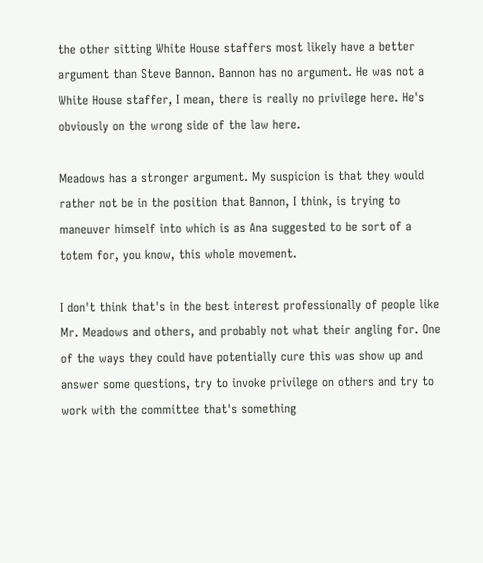the other sitting White House staffers most likely have a better argument than Steve Bannon. Bannon has no argument. He was not a White House staffer, I mean, there is really no privilege here. He's obviously on the wrong side of the law here.

Meadows has a stronger argument. My suspicion is that they would rather not be in the position that Bannon, I think, is trying to maneuver himself into which is as Ana suggested to be sort of a totem for, you know, this whole movement.

I don't think that's in the best interest professionally of people like Mr. Meadows and others, and probably not what their angling for. One of the ways they could have potentially cure this was show up and answer some questions, try to invoke privilege on others and try to work with the committee that's something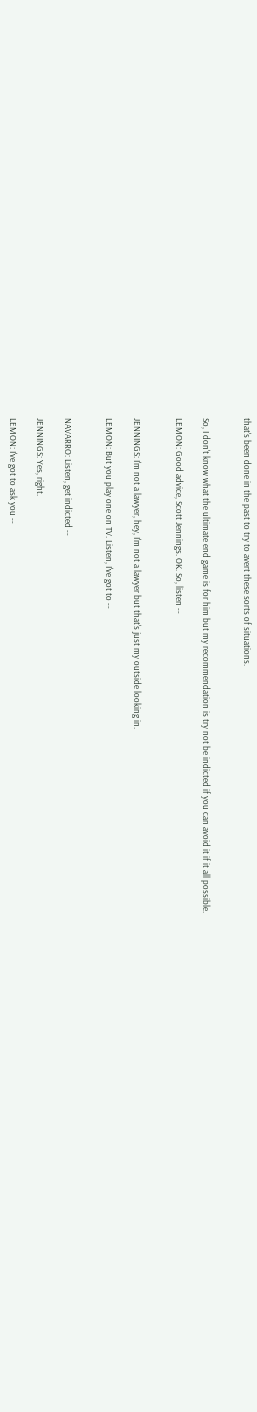that's been done in the past to try to avert these sorts of situations.


So, I don't know what the ultimate end game is for him but my recommendation is try not be indicted if you can avoid it if it all possible.

LEMON: Good advice, Scott Jennings. OK. So, listen --


JENNINGS: I'm not a lawyer, hey, I'm not a lawyer but that's just my outside looking in.

LEMON: But you play one on TV. Listen, I've got to --


NAVARRO: Listen, get indicted --

JENNINGS: Yes, right.

LEMON: I've got to ask you --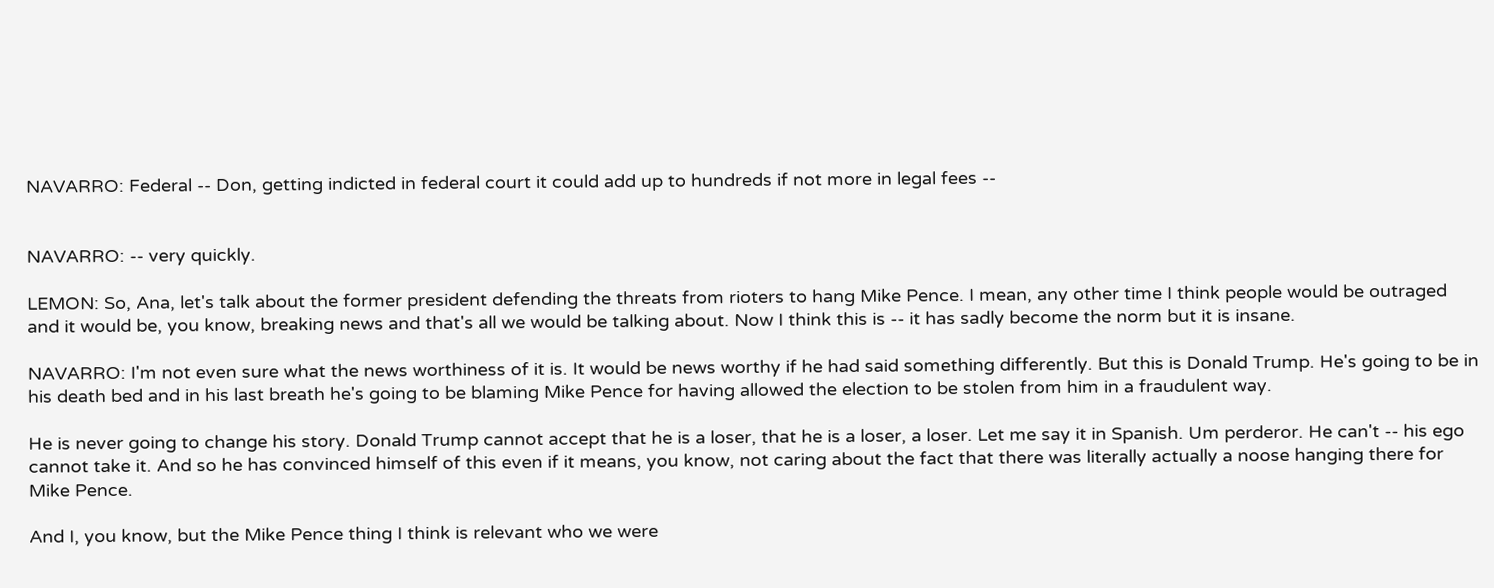NAVARRO: Federal -- Don, getting indicted in federal court it could add up to hundreds if not more in legal fees --


NAVARRO: -- very quickly.

LEMON: So, Ana, let's talk about the former president defending the threats from rioters to hang Mike Pence. I mean, any other time I think people would be outraged and it would be, you know, breaking news and that's all we would be talking about. Now I think this is -- it has sadly become the norm but it is insane.

NAVARRO: I'm not even sure what the news worthiness of it is. It would be news worthy if he had said something differently. But this is Donald Trump. He's going to be in his death bed and in his last breath he's going to be blaming Mike Pence for having allowed the election to be stolen from him in a fraudulent way.

He is never going to change his story. Donald Trump cannot accept that he is a loser, that he is a loser, a loser. Let me say it in Spanish. Um perderor. He can't -- his ego cannot take it. And so he has convinced himself of this even if it means, you know, not caring about the fact that there was literally actually a noose hanging there for Mike Pence.

And I, you know, but the Mike Pence thing I think is relevant who we were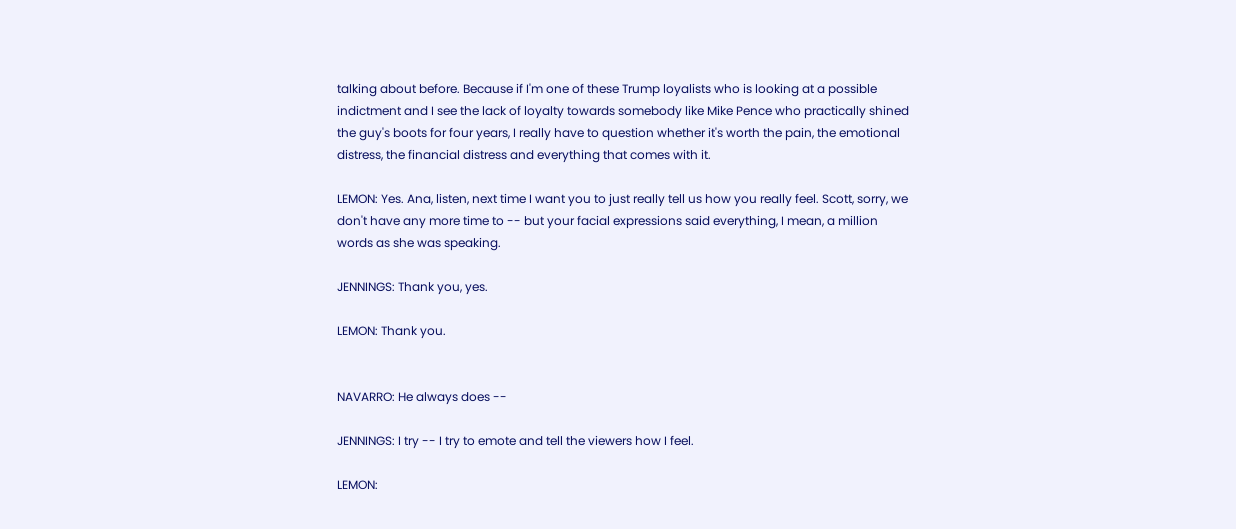talking about before. Because if I'm one of these Trump loyalists who is looking at a possible indictment and I see the lack of loyalty towards somebody like Mike Pence who practically shined the guy's boots for four years, I really have to question whether it's worth the pain, the emotional distress, the financial distress and everything that comes with it.

LEMON: Yes. Ana, listen, next time I want you to just really tell us how you really feel. Scott, sorry, we don't have any more time to -- but your facial expressions said everything, I mean, a million words as she was speaking.

JENNINGS: Thank you, yes.

LEMON: Thank you.


NAVARRO: He always does --

JENNINGS: I try -- I try to emote and tell the viewers how I feel.

LEMON: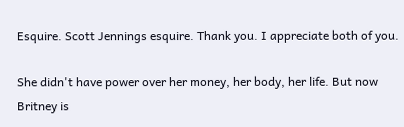Esquire. Scott Jennings esquire. Thank you. I appreciate both of you.

She didn't have power over her money, her body, her life. But now Britney is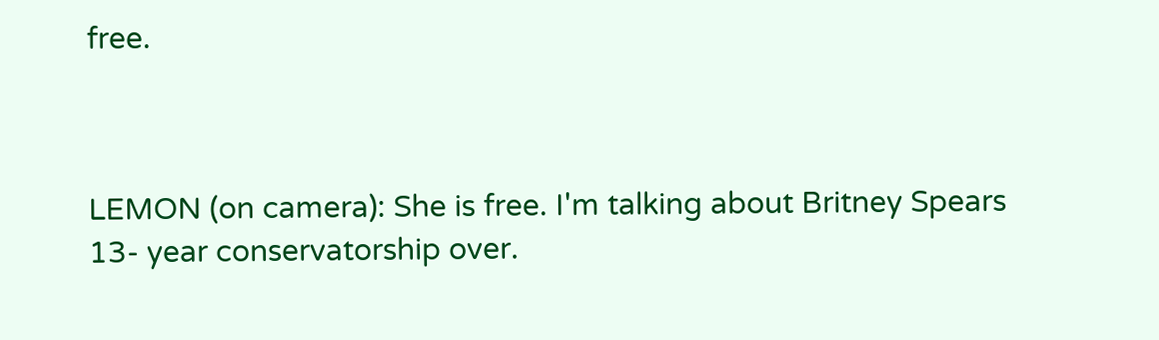free.



LEMON (on camera): She is free. I'm talking about Britney Spears 13- year conservatorship over.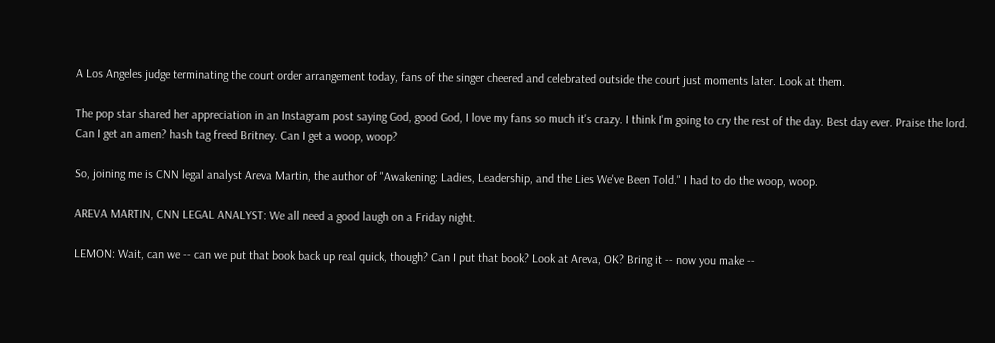A Los Angeles judge terminating the court order arrangement today, fans of the singer cheered and celebrated outside the court just moments later. Look at them.

The pop star shared her appreciation in an Instagram post saying God, good God, I love my fans so much it's crazy. I think I'm going to cry the rest of the day. Best day ever. Praise the lord. Can I get an amen? hash tag freed Britney. Can I get a woop, woop?

So, joining me is CNN legal analyst Areva Martin, the author of "Awakening: Ladies, Leadership, and the Lies We've Been Told." I had to do the woop, woop.

AREVA MARTIN, CNN LEGAL ANALYST: We all need a good laugh on a Friday night.

LEMON: Wait, can we -- can we put that book back up real quick, though? Can I put that book? Look at Areva, OK? Bring it -- now you make --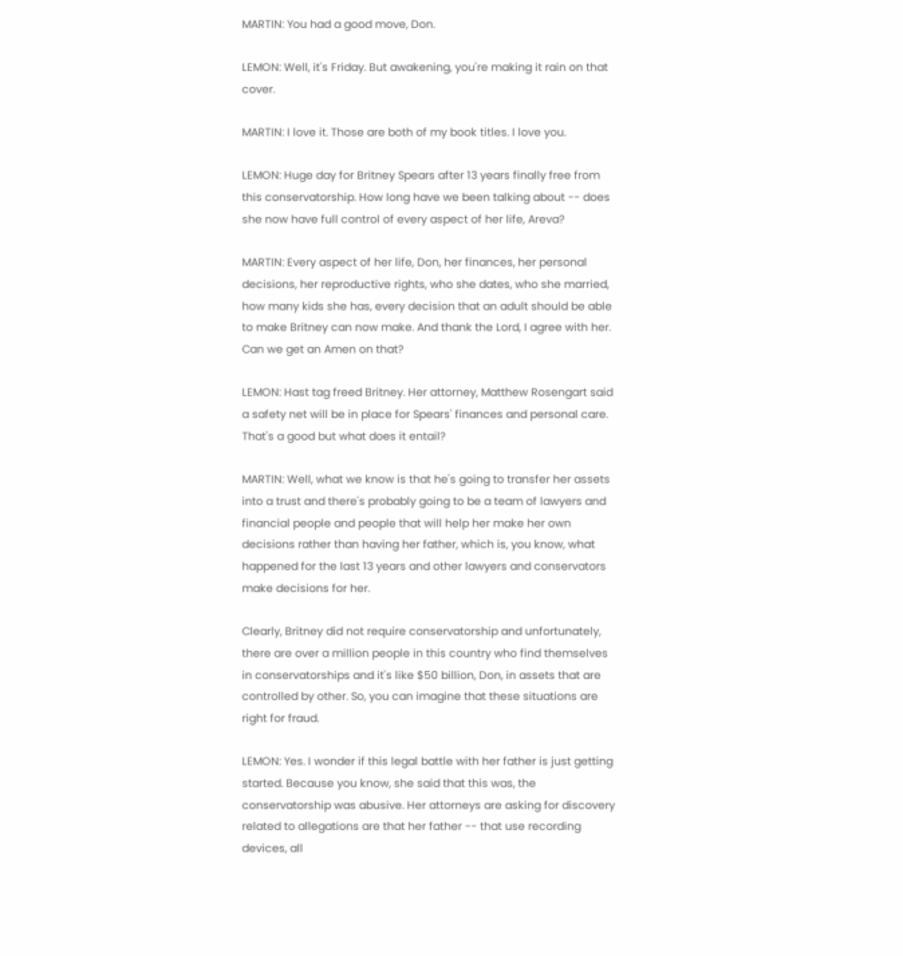MARTIN: You had a good move, Don.

LEMON: Well, it's Friday. But awakening, you're making it rain on that cover.

MARTIN: I love it. Those are both of my book titles. I love you.

LEMON: Huge day for Britney Spears after 13 years finally free from this conservatorship. How long have we been talking about -- does she now have full control of every aspect of her life, Areva?

MARTIN: Every aspect of her life, Don, her finances, her personal decisions, her reproductive rights, who she dates, who she married, how many kids she has, every decision that an adult should be able to make Britney can now make. And thank the Lord, I agree with her. Can we get an Amen on that?

LEMON: Hast tag freed Britney. Her attorney, Matthew Rosengart said a safety net will be in place for Spears' finances and personal care. That's a good but what does it entail?

MARTIN: Well, what we know is that he's going to transfer her assets into a trust and there's probably going to be a team of lawyers and financial people and people that will help her make her own decisions rather than having her father, which is, you know, what happened for the last 13 years and other lawyers and conservators make decisions for her.

Clearly, Britney did not require conservatorship and unfortunately, there are over a million people in this country who find themselves in conservatorships and it's like $50 billion, Don, in assets that are controlled by other. So, you can imagine that these situations are right for fraud.

LEMON: Yes. I wonder if this legal battle with her father is just getting started. Because you know, she said that this was, the conservatorship was abusive. Her attorneys are asking for discovery related to allegations are that her father -- that use recording devices, all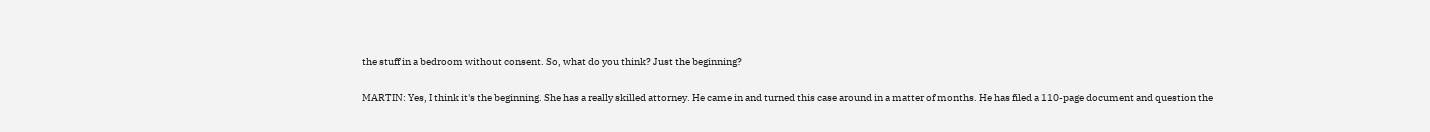the stuff in a bedroom without consent. So, what do you think? Just the beginning?

MARTIN: Yes, I think it's the beginning. She has a really skilled attorney. He came in and turned this case around in a matter of months. He has filed a 110-page document and question the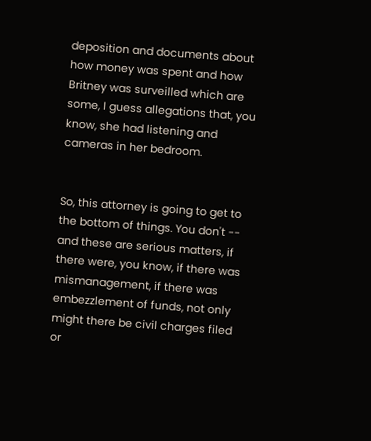deposition and documents about how money was spent and how Britney was surveilled which are some, I guess allegations that, you know, she had listening and cameras in her bedroom.


So, this attorney is going to get to the bottom of things. You don't -- and these are serious matters, if there were, you know, if there was mismanagement, if there was embezzlement of funds, not only might there be civil charges filed or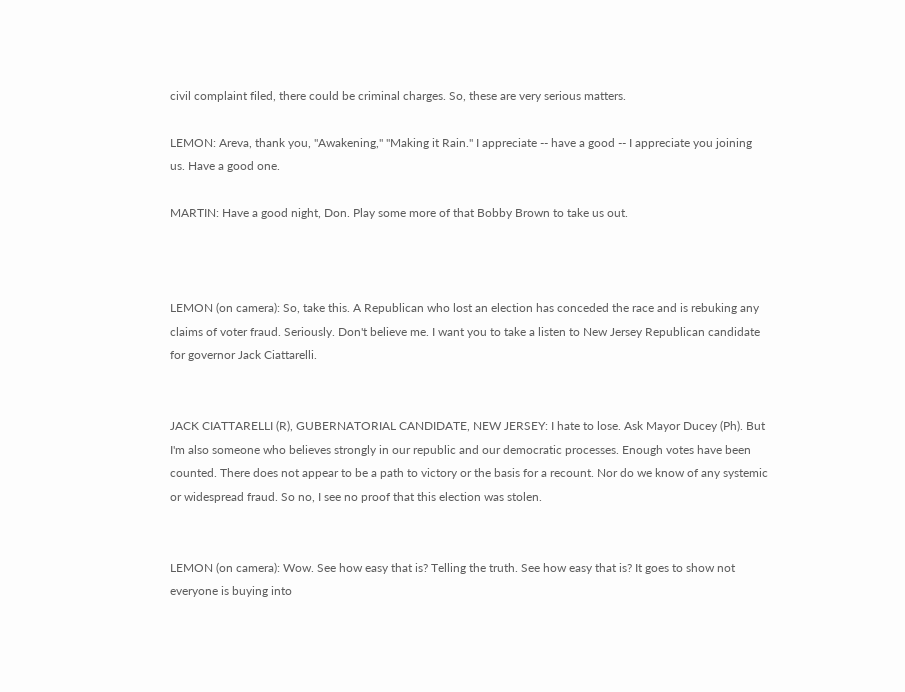civil complaint filed, there could be criminal charges. So, these are very serious matters.

LEMON: Areva, thank you, "Awakening," "Making it Rain." I appreciate -- have a good -- I appreciate you joining us. Have a good one.

MARTIN: Have a good night, Don. Play some more of that Bobby Brown to take us out.



LEMON (on camera): So, take this. A Republican who lost an election has conceded the race and is rebuking any claims of voter fraud. Seriously. Don't believe me. I want you to take a listen to New Jersey Republican candidate for governor Jack Ciattarelli.


JACK CIATTARELLI (R), GUBERNATORIAL CANDIDATE, NEW JERSEY: I hate to lose. Ask Mayor Ducey (Ph). But I'm also someone who believes strongly in our republic and our democratic processes. Enough votes have been counted. There does not appear to be a path to victory or the basis for a recount. Nor do we know of any systemic or widespread fraud. So no, I see no proof that this election was stolen.


LEMON (on camera): Wow. See how easy that is? Telling the truth. See how easy that is? It goes to show not everyone is buying into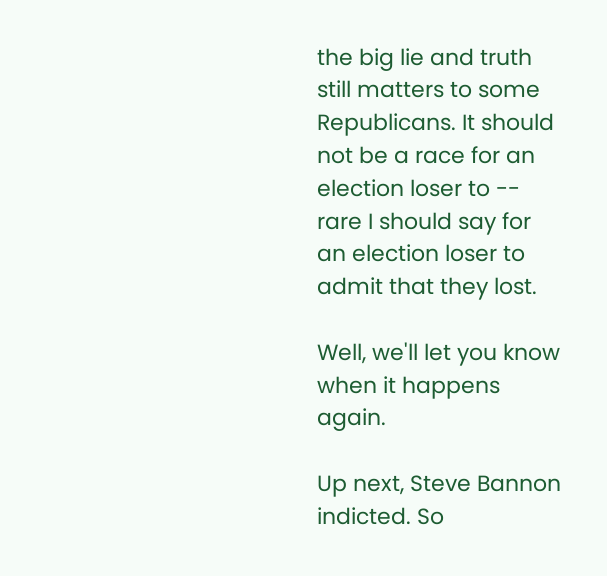the big lie and truth still matters to some Republicans. It should not be a race for an election loser to -- rare I should say for an election loser to admit that they lost.

Well, we'll let you know when it happens again.

Up next, Steve Bannon indicted. So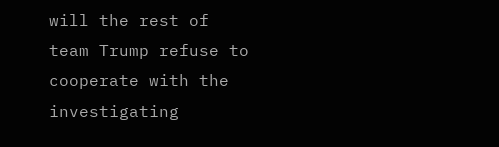will the rest of team Trump refuse to cooperate with the investigating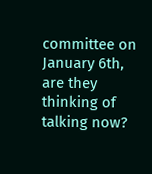committee on January 6th, are they thinking of talking now?